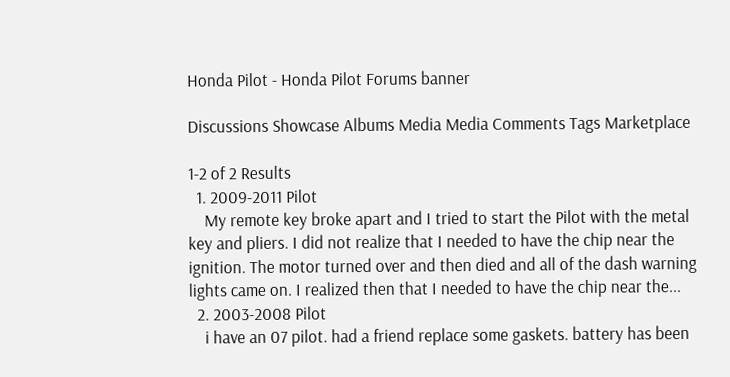Honda Pilot - Honda Pilot Forums banner

Discussions Showcase Albums Media Media Comments Tags Marketplace

1-2 of 2 Results
  1. 2009-2011 Pilot
    My remote key broke apart and I tried to start the Pilot with the metal key and pliers. I did not realize that I needed to have the chip near the ignition. The motor turned over and then died and all of the dash warning lights came on. I realized then that I needed to have the chip near the...
  2. 2003-2008 Pilot
    i have an 07 pilot. had a friend replace some gaskets. battery has been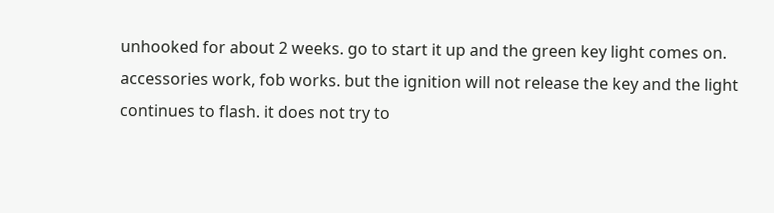unhooked for about 2 weeks. go to start it up and the green key light comes on. accessories work, fob works. but the ignition will not release the key and the light continues to flash. it does not try to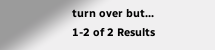turn over but...
1-2 of 2 Results